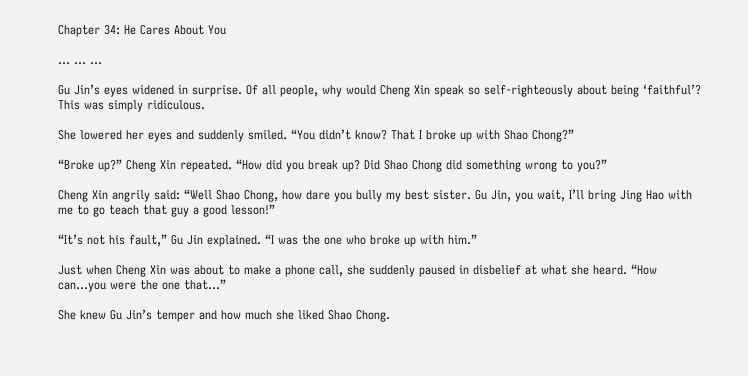Chapter 34: He Cares About You

… … …

Gu Jin’s eyes widened in surprise. Of all people, why would Cheng Xin speak so self-righteously about being ‘faithful’? This was simply ridiculous.

She lowered her eyes and suddenly smiled. “You didn’t know? That I broke up with Shao Chong?”

“Broke up?” Cheng Xin repeated. “How did you break up? Did Shao Chong did something wrong to you?”

Cheng Xin angrily said: “Well Shao Chong, how dare you bully my best sister. Gu Jin, you wait, I’ll bring Jing Hao with me to go teach that guy a good lesson!”

“It’s not his fault,” Gu Jin explained. “I was the one who broke up with him.”

Just when Cheng Xin was about to make a phone call, she suddenly paused in disbelief at what she heard. “How can…you were the one that…”

She knew Gu Jin’s temper and how much she liked Shao Chong.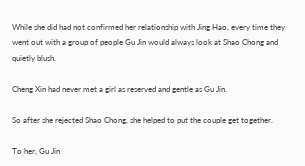While she did had not confirmed her relationship with Jing Hao, every time they went out with a group of people Gu Jin would always look at Shao Chong and quietly blush.

Cheng Xin had never met a girl as reserved and gentle as Gu Jin.

So after she rejected Shao Chong, she helped to put the couple get together.

To her, Gu Jin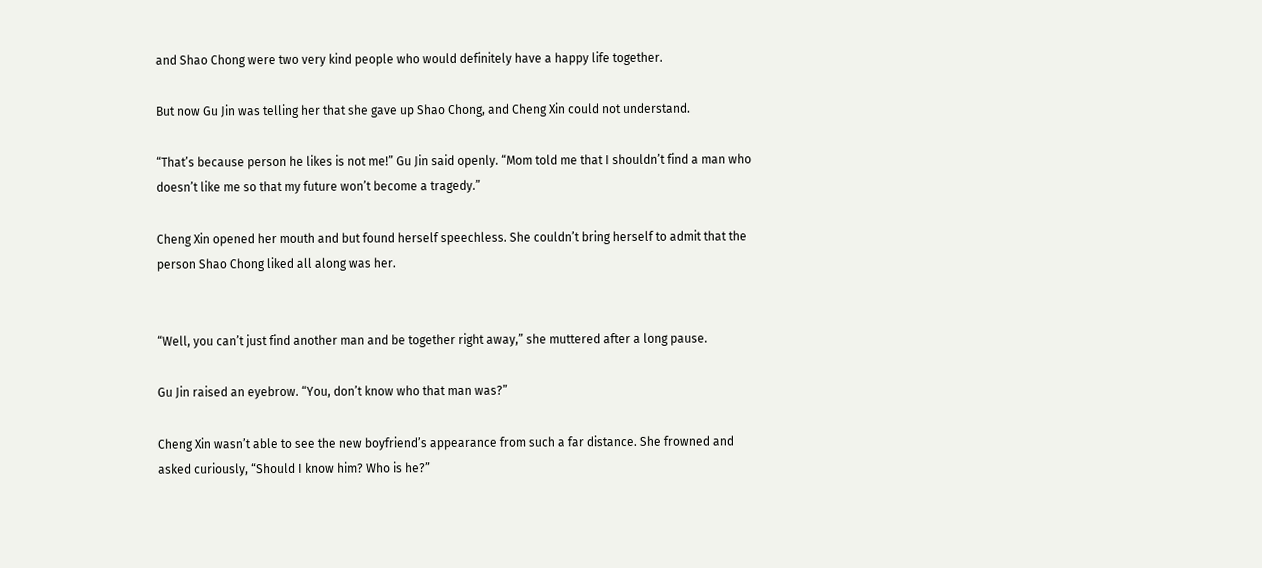and Shao Chong were two very kind people who would definitely have a happy life together.

But now Gu Jin was telling her that she gave up Shao Chong, and Cheng Xin could not understand.

“That’s because person he likes is not me!” Gu Jin said openly. “Mom told me that I shouldn’t find a man who doesn’t like me so that my future won’t become a tragedy.”

Cheng Xin opened her mouth and but found herself speechless. She couldn’t bring herself to admit that the person Shao Chong liked all along was her.


“Well, you can’t just find another man and be together right away,” she muttered after a long pause.

Gu Jin raised an eyebrow. “You, don’t know who that man was?”

Cheng Xin wasn’t able to see the new boyfriend’s appearance from such a far distance. She frowned and asked curiously, “Should I know him? Who is he?”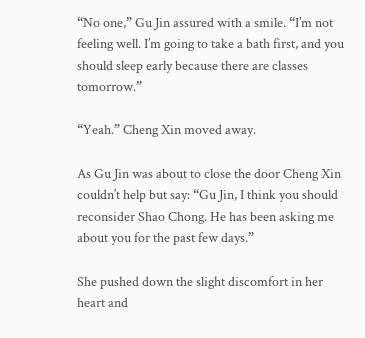“No one,” Gu Jin assured with a smile. “I’m not feeling well. I’m going to take a bath first, and you should sleep early because there are classes tomorrow.”

“Yeah.” Cheng Xin moved away.

As Gu Jin was about to close the door Cheng Xin couldn’t help but say: “Gu Jin, I think you should reconsider Shao Chong. He has been asking me about you for the past few days.”

She pushed down the slight discomfort in her heart and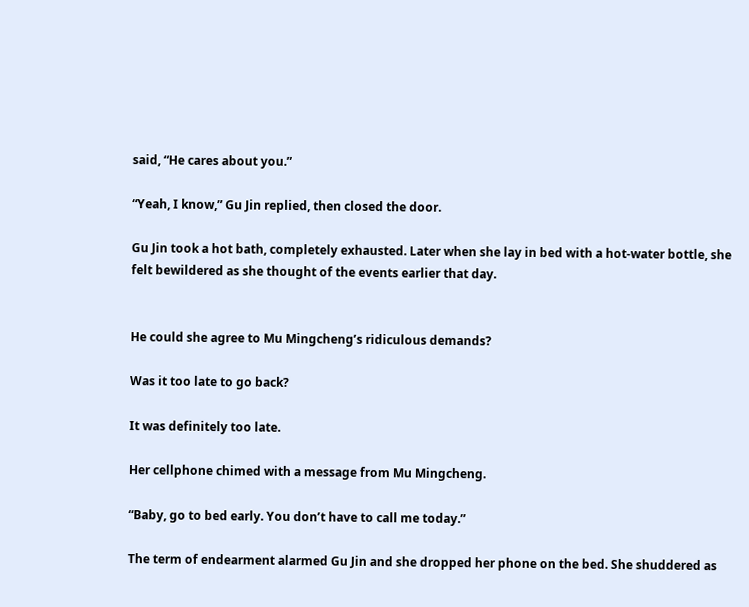said, “He cares about you.”

“Yeah, I know,” Gu Jin replied, then closed the door.

Gu Jin took a hot bath, completely exhausted. Later when she lay in bed with a hot-water bottle, she felt bewildered as she thought of the events earlier that day.


He could she agree to Mu Mingcheng’s ridiculous demands?

Was it too late to go back?

It was definitely too late.

Her cellphone chimed with a message from Mu Mingcheng.

“Baby, go to bed early. You don’t have to call me today.”

The term of endearment alarmed Gu Jin and she dropped her phone on the bed. She shuddered as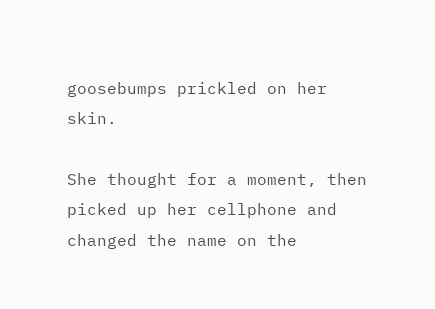goosebumps prickled on her skin.

She thought for a moment, then picked up her cellphone and changed the name on the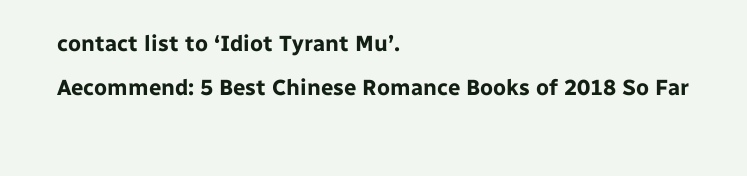contact list to ‘Idiot Tyrant Mu’.
Aecommend: 5 Best Chinese Romance Books of 2018 So Far